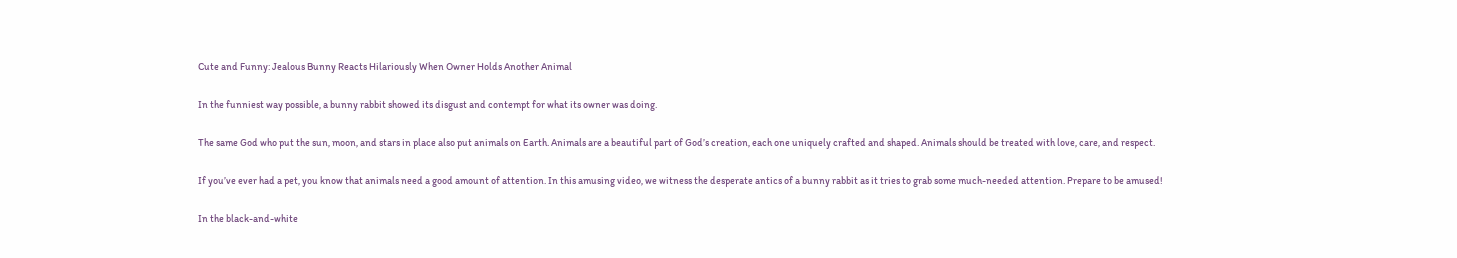Cute and Funny: Jealous Bunny Reacts Hilariously When Owner Holds Another Animal

In the funniest way possible, a bunny rabbit showed its disgust and contempt for what its owner was doing.

The same God who put the sun, moon, and stars in place also put animals on Earth. Animals are a beautiful part of God’s creation, each one uniquely crafted and shaped. Animals should be treated with love, care, and respect.

If you’ve ever had a pet, you know that animals need a good amount of attention. In this amusing video, we witness the desperate antics of a bunny rabbit as it tries to grab some much-needed attention. Prepare to be amused!

In the black-and-white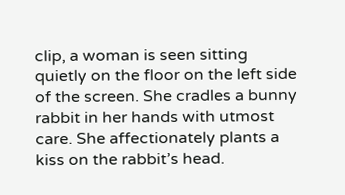clip, a woman is seen sitting quietly on the floor on the left side of the screen. She cradles a bunny rabbit in her hands with utmost care. She affectionately plants a kiss on the rabbit’s head.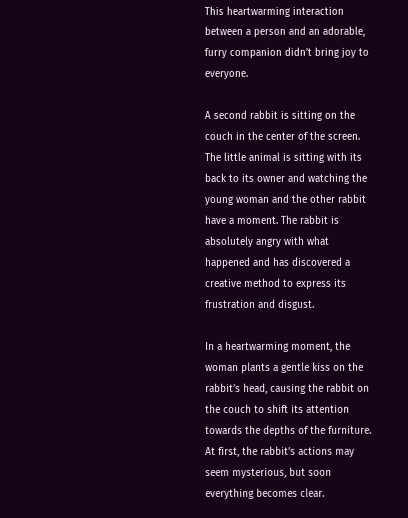This heartwarming interaction between a person and an adorable, furry companion didn’t bring joy to everyone.

A second rabbit is sitting on the couch in the center of the screen. The little animal is sitting with its back to its owner and watching the young woman and the other rabbit have a moment. The rabbit is absolutely angry with what happened and has discovered a creative method to express its frustration and disgust.

In a heartwarming moment, the woman plants a gentle kiss on the rabbit’s head, causing the rabbit on the couch to shift its attention towards the depths of the furniture. At first, the rabbit’s actions may seem mysterious, but soon everything becomes clear.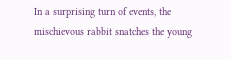In a surprising turn of events, the mischievous rabbit snatches the young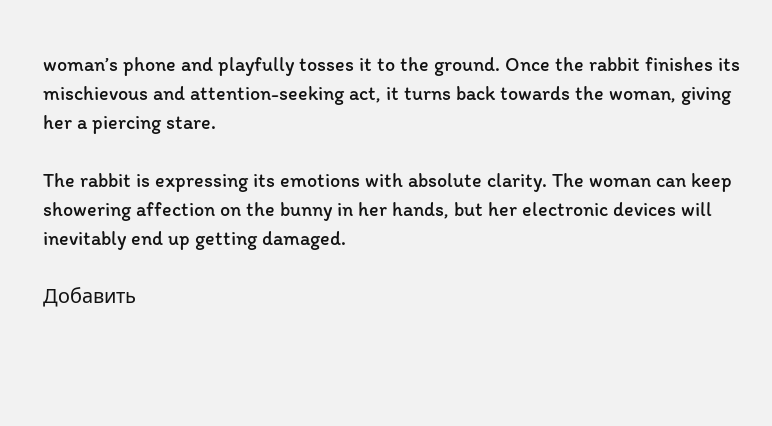woman’s phone and playfully tosses it to the ground. Once the rabbit finishes its mischievous and attention-seeking act, it turns back towards the woman, giving her a piercing stare.

The rabbit is expressing its emotions with absolute clarity. The woman can keep showering affection on the bunny in her hands, but her electronic devices will inevitably end up getting damaged.

Добавить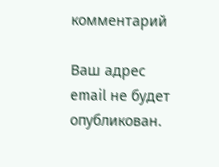комментарий

Ваш адрес email не будет опубликован.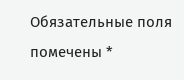Обязательные поля помечены *